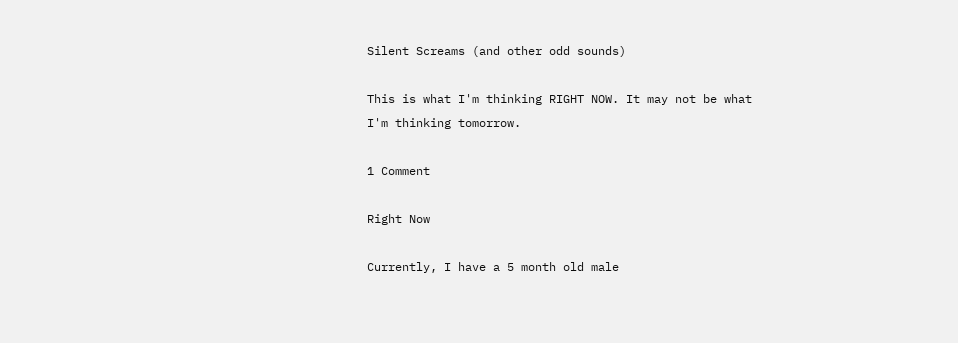Silent Screams (and other odd sounds)

This is what I'm thinking RIGHT NOW. It may not be what I'm thinking tomorrow.

1 Comment

Right Now

Currently, I have a 5 month old male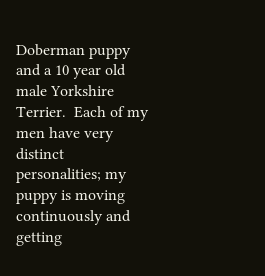Doberman puppy and a 10 year old male Yorkshire Terrier.  Each of my men have very distinct personalities; my puppy is moving continuously and getting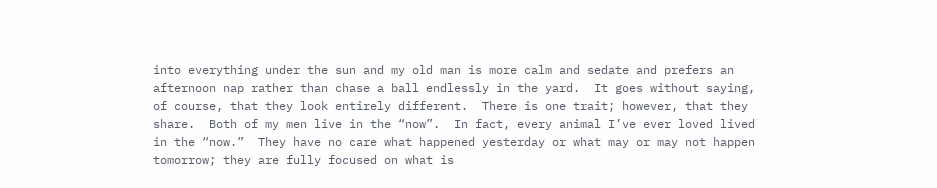into everything under the sun and my old man is more calm and sedate and prefers an afternoon nap rather than chase a ball endlessly in the yard.  It goes without saying, of course, that they look entirely different.  There is one trait; however, that they share.  Both of my men live in the “now”.  In fact, every animal I’ve ever loved lived in the “now.”  They have no care what happened yesterday or what may or may not happen tomorrow; they are fully focused on what is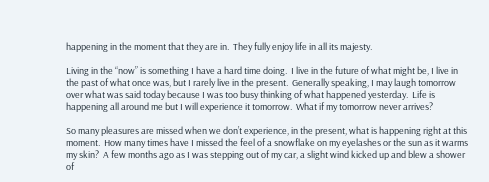happening in the moment that they are in.  They fully enjoy life in all its majesty.

Living in the “now” is something I have a hard time doing.  I live in the future of what might be, I live in the past of what once was, but I rarely live in the present.  Generally speaking, I may laugh tomorrow over what was said today because I was too busy thinking of what happened yesterday.  Life is happening all around me but I will experience it tomorrow.  What if my tomorrow never arrives?

So many pleasures are missed when we don’t experience, in the present, what is happening right at this moment.  How many times have I missed the feel of a snowflake on my eyelashes or the sun as it warms my skin?  A few months ago as I was stepping out of my car, a slight wind kicked up and blew a shower of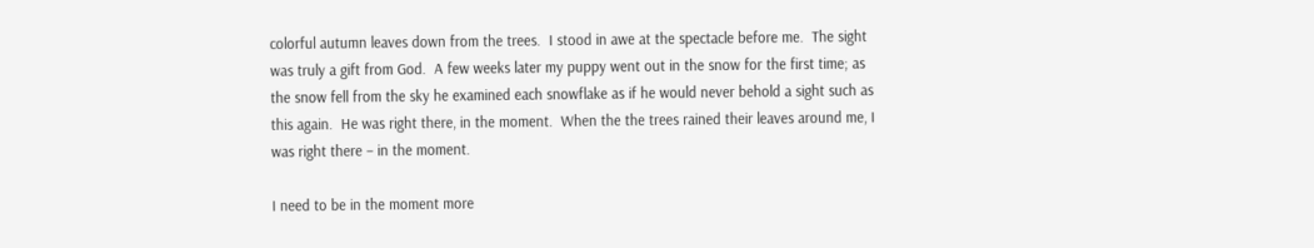colorful autumn leaves down from the trees.  I stood in awe at the spectacle before me.  The sight was truly a gift from God.  A few weeks later my puppy went out in the snow for the first time; as the snow fell from the sky he examined each snowflake as if he would never behold a sight such as this again.  He was right there, in the moment.  When the the trees rained their leaves around me, I was right there – in the moment.

I need to be in the moment more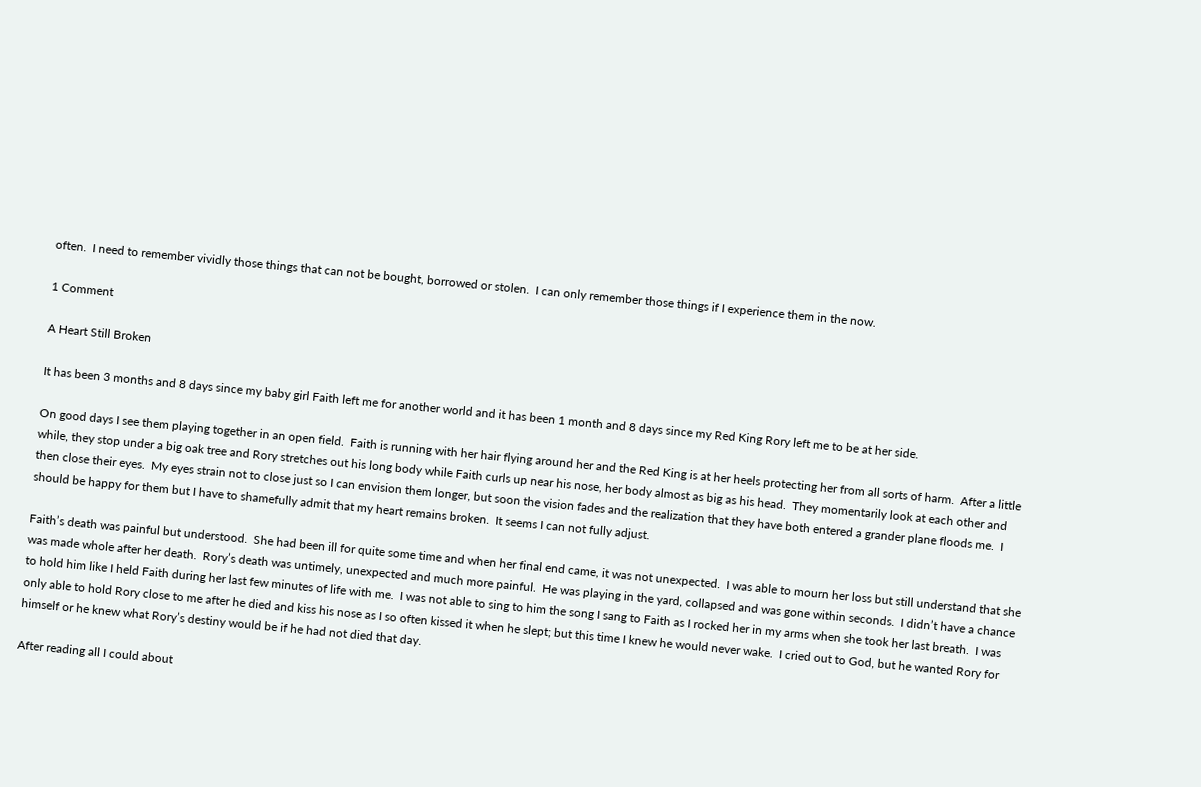often.  I need to remember vividly those things that can not be bought, borrowed or stolen.  I can only remember those things if I experience them in the now.

1 Comment

A Heart Still Broken

It has been 3 months and 8 days since my baby girl Faith left me for another world and it has been 1 month and 8 days since my Red King Rory left me to be at her side.

On good days I see them playing together in an open field.  Faith is running with her hair flying around her and the Red King is at her heels protecting her from all sorts of harm.  After a little while, they stop under a big oak tree and Rory stretches out his long body while Faith curls up near his nose, her body almost as big as his head.  They momentarily look at each other and then close their eyes.  My eyes strain not to close just so I can envision them longer, but soon the vision fades and the realization that they have both entered a grander plane floods me.  I should be happy for them but I have to shamefully admit that my heart remains broken.  It seems I can not fully adjust.

Faith’s death was painful but understood.  She had been ill for quite some time and when her final end came, it was not unexpected.  I was able to mourn her loss but still understand that she was made whole after her death.  Rory’s death was untimely, unexpected and much more painful.  He was playing in the yard, collapsed and was gone within seconds.  I didn’t have a chance to hold him like I held Faith during her last few minutes of life with me.  I was not able to sing to him the song I sang to Faith as I rocked her in my arms when she took her last breath.  I was only able to hold Rory close to me after he died and kiss his nose as I so often kissed it when he slept; but this time I knew he would never wake.  I cried out to God, but he wanted Rory for himself or he knew what Rory’s destiny would be if he had not died that day.

After reading all I could about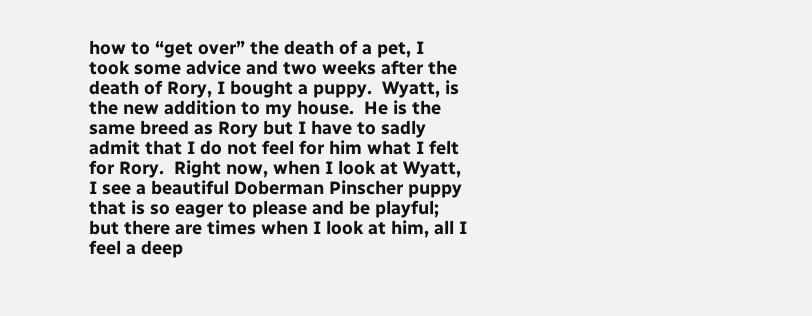how to “get over” the death of a pet, I took some advice and two weeks after the death of Rory, I bought a puppy.  Wyatt, is the new addition to my house.  He is the same breed as Rory but I have to sadly admit that I do not feel for him what I felt for Rory.  Right now, when I look at Wyatt, I see a beautiful Doberman Pinscher puppy that is so eager to please and be playful; but there are times when I look at him, all I feel a deep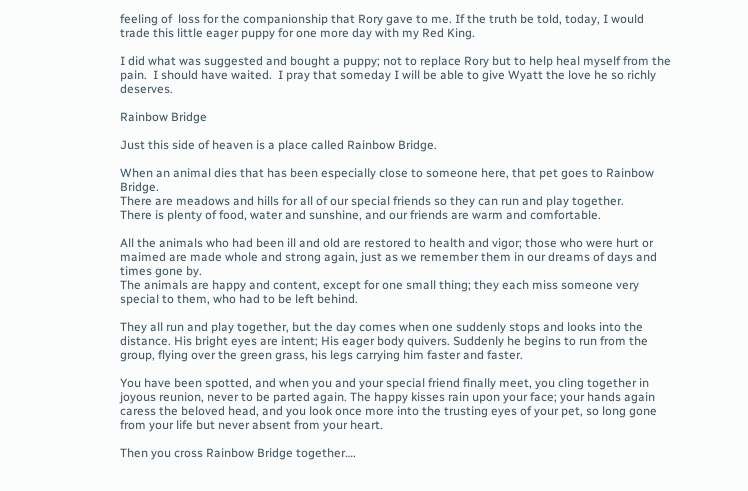feeling of  loss for the companionship that Rory gave to me. If the truth be told, today, I would trade this little eager puppy for one more day with my Red King.

I did what was suggested and bought a puppy; not to replace Rory but to help heal myself from the pain.  I should have waited.  I pray that someday I will be able to give Wyatt the love he so richly deserves.

Rainbow Bridge

Just this side of heaven is a place called Rainbow Bridge.

When an animal dies that has been especially close to someone here, that pet goes to Rainbow Bridge.
There are meadows and hills for all of our special friends so they can run and play together.
There is plenty of food, water and sunshine, and our friends are warm and comfortable.

All the animals who had been ill and old are restored to health and vigor; those who were hurt or maimed are made whole and strong again, just as we remember them in our dreams of days and times gone by.
The animals are happy and content, except for one small thing; they each miss someone very special to them, who had to be left behind.

They all run and play together, but the day comes when one suddenly stops and looks into the distance. His bright eyes are intent; His eager body quivers. Suddenly he begins to run from the group, flying over the green grass, his legs carrying him faster and faster.

You have been spotted, and when you and your special friend finally meet, you cling together in joyous reunion, never to be parted again. The happy kisses rain upon your face; your hands again caress the beloved head, and you look once more into the trusting eyes of your pet, so long gone from your life but never absent from your heart.

Then you cross Rainbow Bridge together….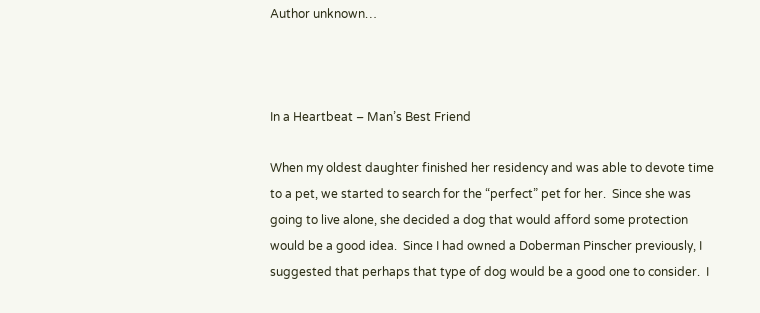Author unknown…



In a Heartbeat – Man’s Best Friend

When my oldest daughter finished her residency and was able to devote time to a pet, we started to search for the “perfect” pet for her.  Since she was going to live alone, she decided a dog that would afford some protection would be a good idea.  Since I had owned a Doberman Pinscher previously, I suggested that perhaps that type of dog would be a good one to consider.  I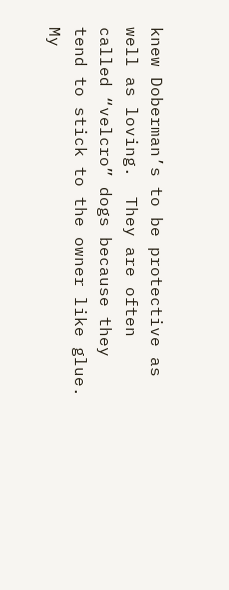knew Doberman’s to be protective as well as loving.  They are often called “velcro” dogs because they tend to stick to the owner like glue.  My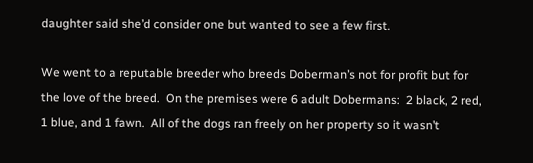daughter said she’d consider one but wanted to see a few first.

We went to a reputable breeder who breeds Doberman’s not for profit but for the love of the breed.  On the premises were 6 adult Dobermans:  2 black, 2 red, 1 blue, and 1 fawn.  All of the dogs ran freely on her property so it wasn’t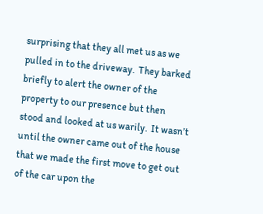surprising that they all met us as we pulled in to the driveway.  They barked briefly to alert the owner of the property to our presence but then stood and looked at us warily.  It wasn’t until the owner came out of the house that we made the first move to get out of the car upon the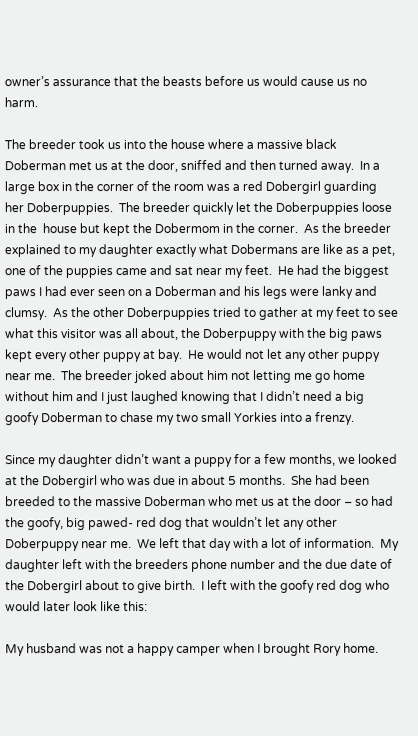owner’s assurance that the beasts before us would cause us no harm.

The breeder took us into the house where a massive black Doberman met us at the door, sniffed and then turned away.  In a large box in the corner of the room was a red Dobergirl guarding her Doberpuppies.  The breeder quickly let the Doberpuppies loose in the  house but kept the Dobermom in the corner.  As the breeder explained to my daughter exactly what Dobermans are like as a pet, one of the puppies came and sat near my feet.  He had the biggest paws I had ever seen on a Doberman and his legs were lanky and clumsy.  As the other Doberpuppies tried to gather at my feet to see what this visitor was all about, the Doberpuppy with the big paws kept every other puppy at bay.  He would not let any other puppy near me.  The breeder joked about him not letting me go home without him and I just laughed knowing that I didn’t need a big goofy Doberman to chase my two small Yorkies into a frenzy.

Since my daughter didn’t want a puppy for a few months, we looked at the Dobergirl who was due in about 5 months.  She had been breeded to the massive Doberman who met us at the door – so had the goofy, big pawed- red dog that wouldn’t let any other Doberpuppy near me.  We left that day with a lot of information.  My daughter left with the breeders phone number and the due date of the Dobergirl about to give birth.  I left with the goofy red dog who would later look like this:

My husband was not a happy camper when I brought Rory home.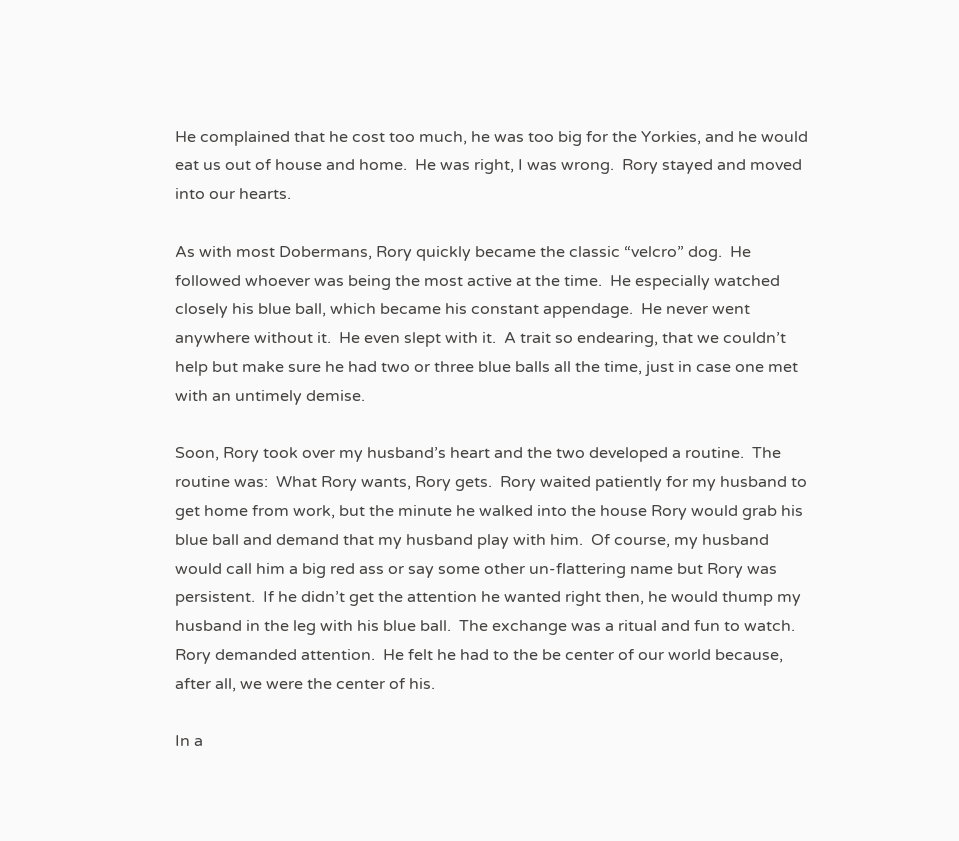He complained that he cost too much, he was too big for the Yorkies, and he would eat us out of house and home.  He was right, I was wrong.  Rory stayed and moved into our hearts.

As with most Dobermans, Rory quickly became the classic “velcro” dog.  He followed whoever was being the most active at the time.  He especially watched closely his blue ball, which became his constant appendage.  He never went anywhere without it.  He even slept with it.  A trait so endearing, that we couldn’t help but make sure he had two or three blue balls all the time, just in case one met with an untimely demise.

Soon, Rory took over my husband’s heart and the two developed a routine.  The routine was:  What Rory wants, Rory gets.  Rory waited patiently for my husband to get home from work, but the minute he walked into the house Rory would grab his blue ball and demand that my husband play with him.  Of course, my husband would call him a big red ass or say some other un-flattering name but Rory was persistent.  If he didn’t get the attention he wanted right then, he would thump my husband in the leg with his blue ball.  The exchange was a ritual and fun to watch.  Rory demanded attention.  He felt he had to the be center of our world because, after all, we were the center of his.

In a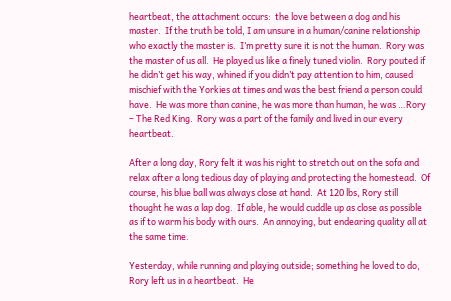heartbeat, the attachment occurs:  the love between a dog and his master.  If the truth be told, I am unsure in a human/canine relationship who exactly the master is.  I’m pretty sure it is not the human.  Rory was the master of us all.  He played us like a finely tuned violin.  Rory pouted if he didn’t get his way, whined if you didn’t pay attention to him, caused mischief with the Yorkies at times and was the best friend a person could have.  He was more than canine, he was more than human, he was …Rory – The Red King.  Rory was a part of the family and lived in our every heartbeat.

After a long day, Rory felt it was his right to stretch out on the sofa and relax after a long tedious day of playing and protecting the homestead.  Of course, his blue ball was always close at hand.  At 120 lbs, Rory still thought he was a lap dog.  If able, he would cuddle up as close as possible as if to warm his body with ours.  An annoying, but endearing quality all at the same time.

Yesterday, while running and playing outside; something he loved to do, Rory left us in a heartbeat.  He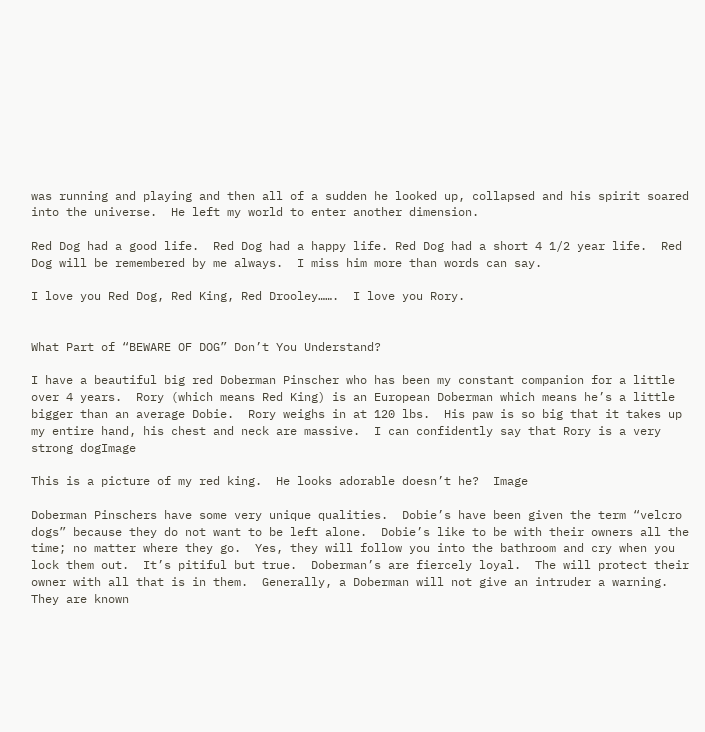was running and playing and then all of a sudden he looked up, collapsed and his spirit soared into the universe.  He left my world to enter another dimension.

Red Dog had a good life.  Red Dog had a happy life. Red Dog had a short 4 1/2 year life.  Red Dog will be remembered by me always.  I miss him more than words can say.

I love you Red Dog, Red King, Red Drooley…….  I love you Rory.


What Part of “BEWARE OF DOG” Don’t You Understand?

I have a beautiful big red Doberman Pinscher who has been my constant companion for a little over 4 years.  Rory (which means Red King) is an European Doberman which means he’s a little bigger than an average Dobie.  Rory weighs in at 120 lbs.  His paw is so big that it takes up my entire hand, his chest and neck are massive.  I can confidently say that Rory is a very strong dogImage

This is a picture of my red king.  He looks adorable doesn’t he?  Image

Doberman Pinschers have some very unique qualities.  Dobie’s have been given the term “velcro dogs” because they do not want to be left alone.  Dobie’s like to be with their owners all the time; no matter where they go.  Yes, they will follow you into the bathroom and cry when you lock them out.  It’s pitiful but true.  Doberman’s are fiercely loyal.  The will protect their owner with all that is in them.  Generally, a Doberman will not give an intruder a warning.  They are known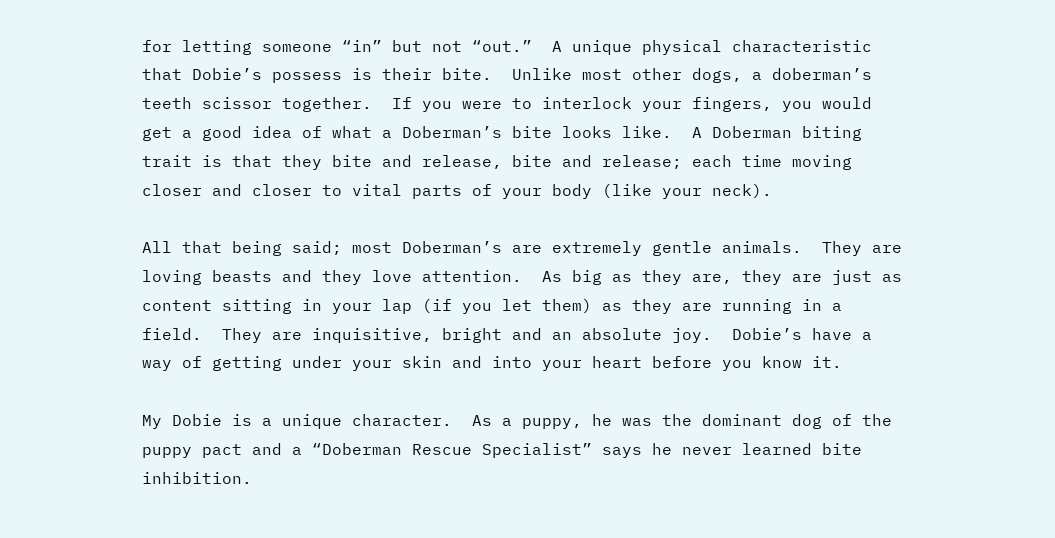for letting someone “in” but not “out.”  A unique physical characteristic that Dobie’s possess is their bite.  Unlike most other dogs, a doberman’s teeth scissor together.  If you were to interlock your fingers, you would get a good idea of what a Doberman’s bite looks like.  A Doberman biting trait is that they bite and release, bite and release; each time moving closer and closer to vital parts of your body (like your neck).

All that being said; most Doberman’s are extremely gentle animals.  They are loving beasts and they love attention.  As big as they are, they are just as content sitting in your lap (if you let them) as they are running in a field.  They are inquisitive, bright and an absolute joy.  Dobie’s have a way of getting under your skin and into your heart before you know it.

My Dobie is a unique character.  As a puppy, he was the dominant dog of the puppy pact and a “Doberman Rescue Specialist” says he never learned bite inhibition.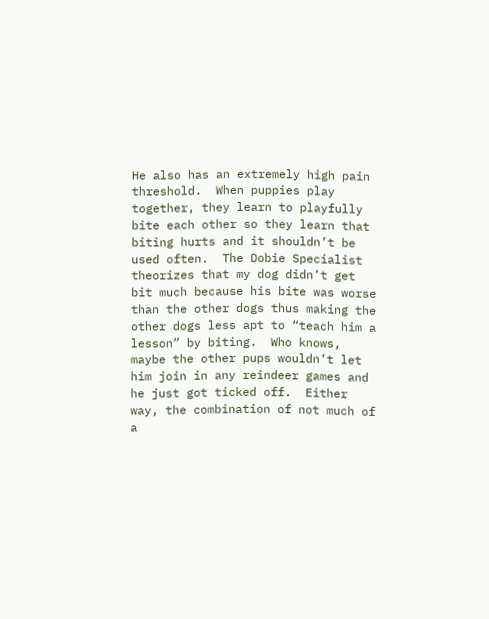He also has an extremely high pain threshold.  When puppies play together, they learn to playfully bite each other so they learn that biting hurts and it shouldn’t be used often.  The Dobie Specialist theorizes that my dog didn’t get bit much because his bite was worse than the other dogs thus making the other dogs less apt to “teach him a lesson” by biting.  Who knows, maybe the other pups wouldn’t let him join in any reindeer games and he just got ticked off.  Either way, the combination of not much of a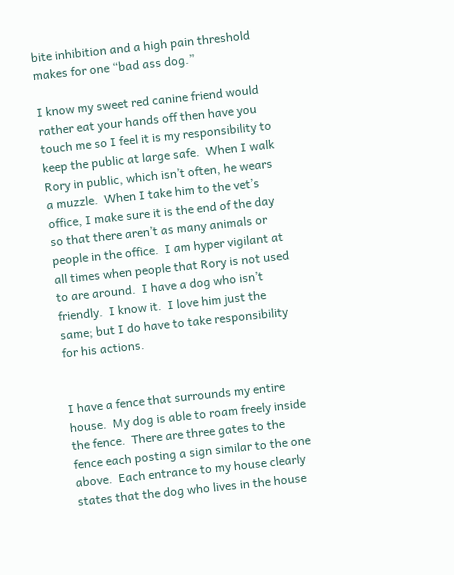bite inhibition and a high pain threshold makes for one “bad ass dog.”

I know my sweet red canine friend would rather eat your hands off then have you touch me so I feel it is my responsibility to keep the public at large safe.  When I walk Rory in public, which isn’t often, he wears a muzzle.  When I take him to the vet’s office, I make sure it is the end of the day so that there aren’t as many animals or people in the office.  I am hyper vigilant at all times when people that Rory is not used to are around.  I have a dog who isn’t friendly.  I know it.  I love him just the same; but I do have to take responsibility for his actions.


I have a fence that surrounds my entire house.  My dog is able to roam freely inside the fence.  There are three gates to the fence each posting a sign similar to the one above.  Each entrance to my house clearly states that the dog who lives in the house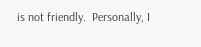is not friendly.  Personally, I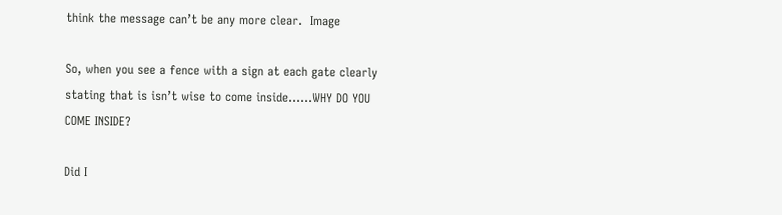think the message can’t be any more clear.  Image

So, when you see a fence with a sign at each gate clearly stating that is isn’t wise to come inside……WHY DO YOU COME INSIDE?

Did I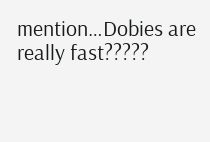mention…Dobies are really fast?????